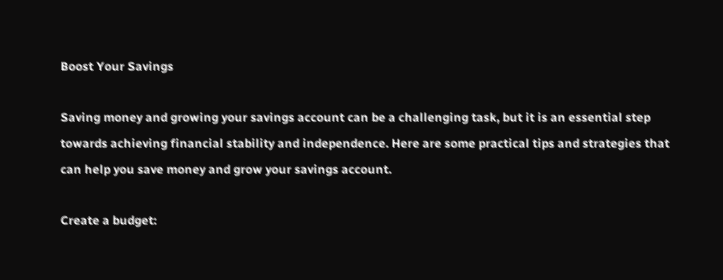Boost Your Savings

Saving money and growing your savings account can be a challenging task, but it is an essential step towards achieving financial stability and independence. Here are some practical tips and strategies that can help you save money and grow your savings account.

Create a budget: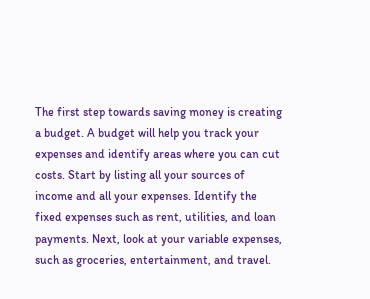The first step towards saving money is creating a budget. A budget will help you track your expenses and identify areas where you can cut costs. Start by listing all your sources of income and all your expenses. Identify the fixed expenses such as rent, utilities, and loan payments. Next, look at your variable expenses, such as groceries, entertainment, and travel.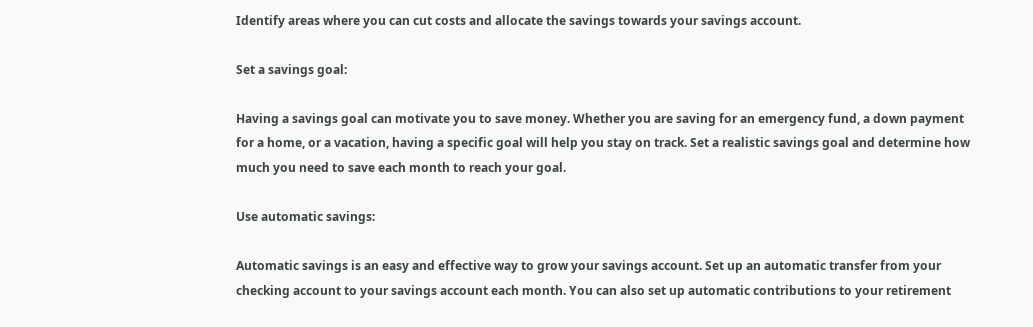Identify areas where you can cut costs and allocate the savings towards your savings account.

Set a savings goal:

Having a savings goal can motivate you to save money. Whether you are saving for an emergency fund, a down payment for a home, or a vacation, having a specific goal will help you stay on track. Set a realistic savings goal and determine how much you need to save each month to reach your goal.

Use automatic savings:

Automatic savings is an easy and effective way to grow your savings account. Set up an automatic transfer from your checking account to your savings account each month. You can also set up automatic contributions to your retirement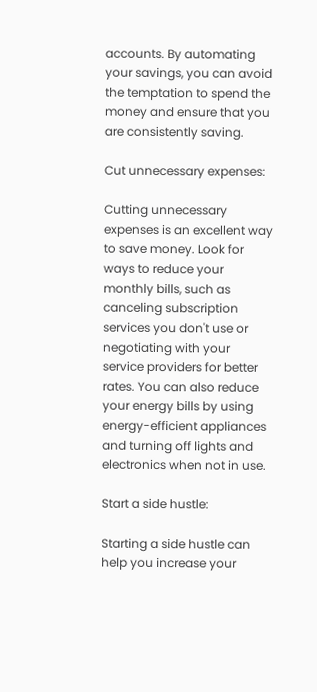accounts. By automating your savings, you can avoid the temptation to spend the money and ensure that you are consistently saving.

Cut unnecessary expenses:

Cutting unnecessary expenses is an excellent way to save money. Look for ways to reduce your monthly bills, such as canceling subscription services you don't use or negotiating with your service providers for better rates. You can also reduce your energy bills by using energy-efficient appliances and turning off lights and electronics when not in use.

Start a side hustle:

Starting a side hustle can help you increase your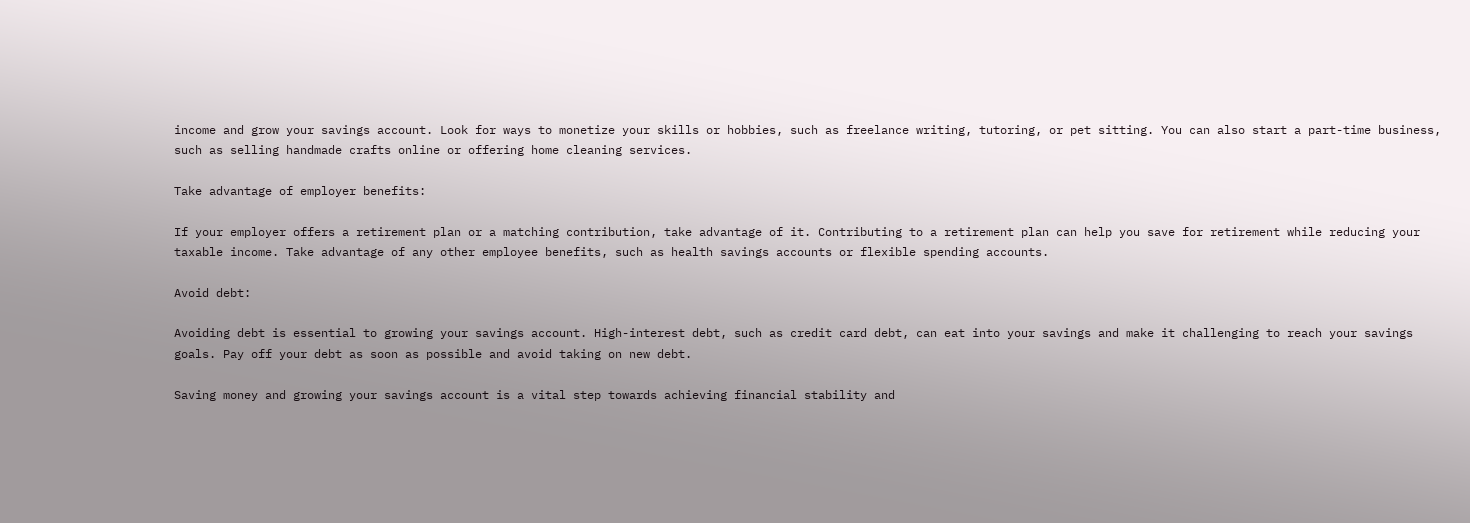income and grow your savings account. Look for ways to monetize your skills or hobbies, such as freelance writing, tutoring, or pet sitting. You can also start a part-time business, such as selling handmade crafts online or offering home cleaning services.

Take advantage of employer benefits:

If your employer offers a retirement plan or a matching contribution, take advantage of it. Contributing to a retirement plan can help you save for retirement while reducing your taxable income. Take advantage of any other employee benefits, such as health savings accounts or flexible spending accounts.

Avoid debt:

Avoiding debt is essential to growing your savings account. High-interest debt, such as credit card debt, can eat into your savings and make it challenging to reach your savings goals. Pay off your debt as soon as possible and avoid taking on new debt.

Saving money and growing your savings account is a vital step towards achieving financial stability and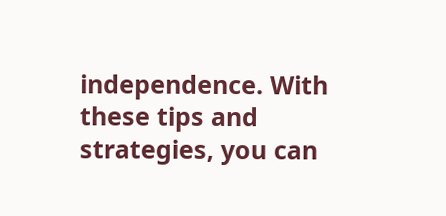independence. With these tips and strategies, you can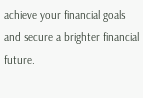achieve your financial goals and secure a brighter financial future.